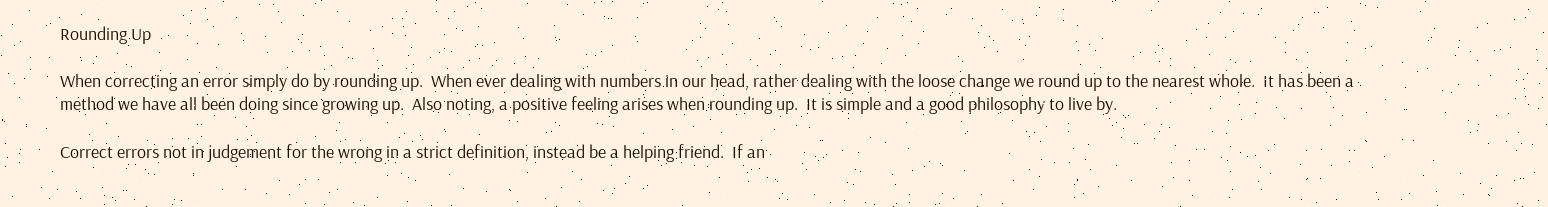Rounding Up

When correcting an error simply do by rounding up.  When ever dealing with numbers in our head, rather dealing with the loose change we round up to the nearest whole.  It has been a method we have all been doing since growing up.  Also noting, a positive feeling arises when rounding up.  It is simple and a good philosophy to live by.

Correct errors not in judgement for the wrong in a strict definition, instead be a helping friend.  If an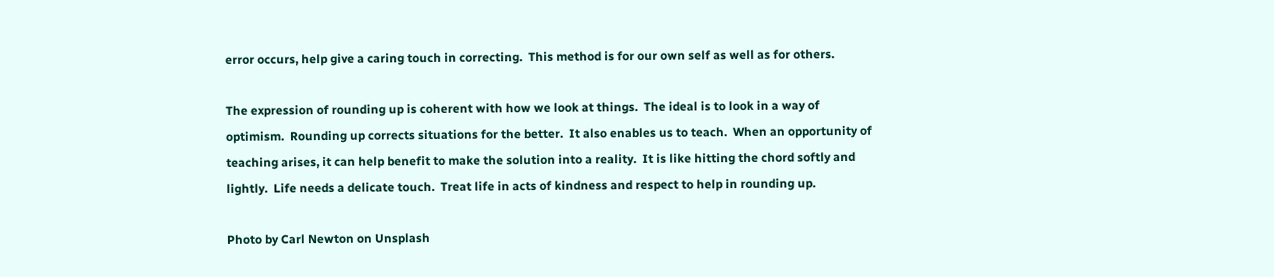error occurs, help give a caring touch in correcting.  This method is for our own self as well as for others.

The expression of rounding up is coherent with how we look at things.  The ideal is to look in a way of optimism.  Rounding up corrects situations for the better.  It also enables us to teach.  When an opportunity of teaching arises, it can help benefit to make the solution into a reality.  It is like hitting the chord softly and lightly.  Life needs a delicate touch.  Treat life in acts of kindness and respect to help in rounding up.

Photo by Carl Newton on Unsplash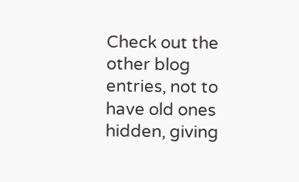Check out the other blog entries, not to have old ones hidden, giving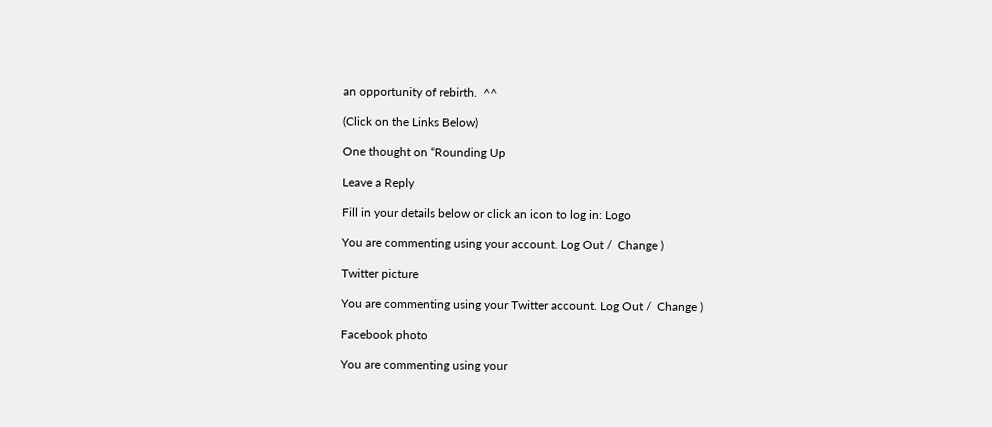an opportunity of rebirth.  ^^

(Click on the Links Below)

One thought on “Rounding Up

Leave a Reply

Fill in your details below or click an icon to log in: Logo

You are commenting using your account. Log Out /  Change )

Twitter picture

You are commenting using your Twitter account. Log Out /  Change )

Facebook photo

You are commenting using your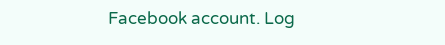Facebook account. Log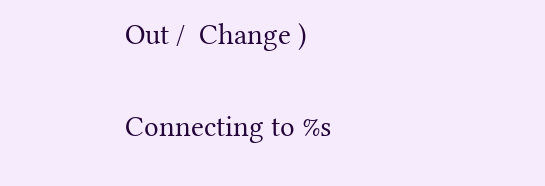Out /  Change )

Connecting to %s